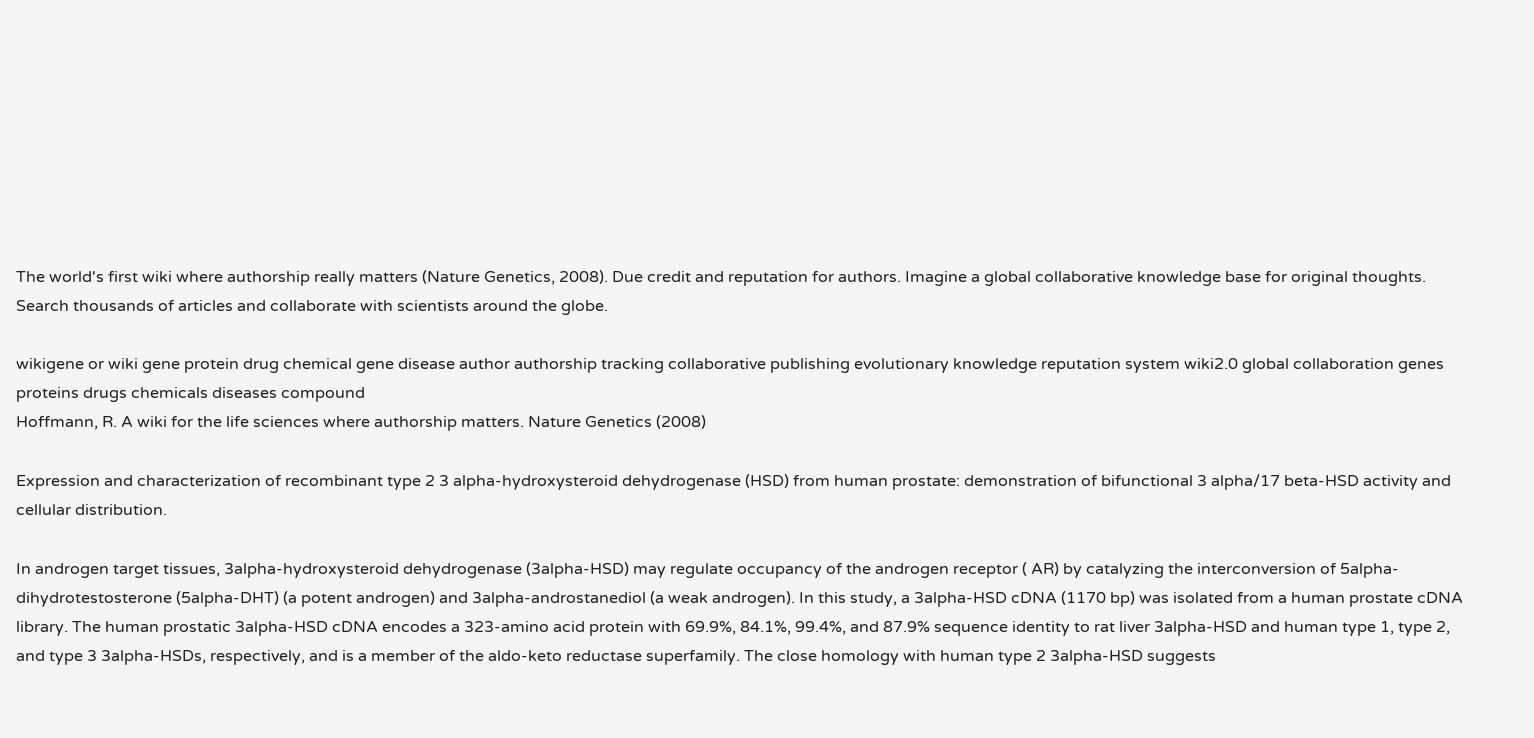The world's first wiki where authorship really matters (Nature Genetics, 2008). Due credit and reputation for authors. Imagine a global collaborative knowledge base for original thoughts. Search thousands of articles and collaborate with scientists around the globe.

wikigene or wiki gene protein drug chemical gene disease author authorship tracking collaborative publishing evolutionary knowledge reputation system wiki2.0 global collaboration genes proteins drugs chemicals diseases compound
Hoffmann, R. A wiki for the life sciences where authorship matters. Nature Genetics (2008)

Expression and characterization of recombinant type 2 3 alpha-hydroxysteroid dehydrogenase (HSD) from human prostate: demonstration of bifunctional 3 alpha/17 beta-HSD activity and cellular distribution.

In androgen target tissues, 3alpha-hydroxysteroid dehydrogenase (3alpha-HSD) may regulate occupancy of the androgen receptor ( AR) by catalyzing the interconversion of 5alpha-dihydrotestosterone (5alpha-DHT) (a potent androgen) and 3alpha-androstanediol (a weak androgen). In this study, a 3alpha-HSD cDNA (1170 bp) was isolated from a human prostate cDNA library. The human prostatic 3alpha-HSD cDNA encodes a 323-amino acid protein with 69.9%, 84.1%, 99.4%, and 87.9% sequence identity to rat liver 3alpha-HSD and human type 1, type 2, and type 3 3alpha-HSDs, respectively, and is a member of the aldo-keto reductase superfamily. The close homology with human type 2 3alpha-HSD suggests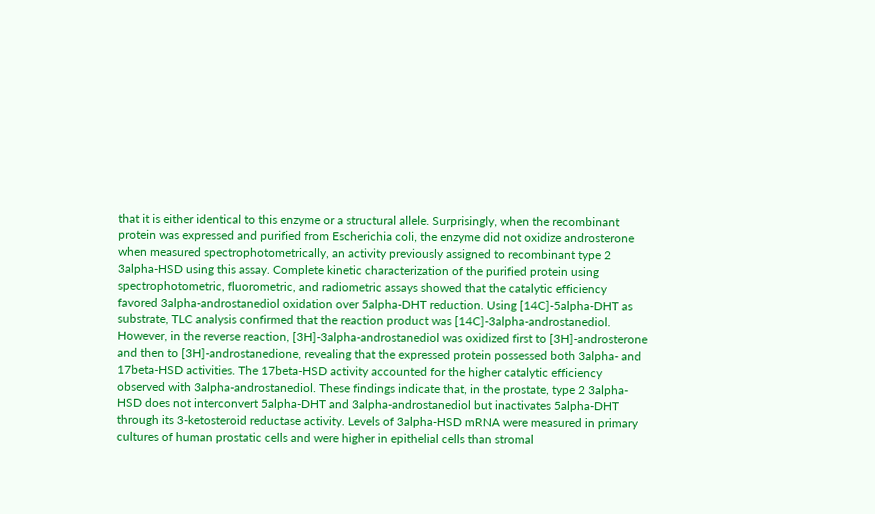that it is either identical to this enzyme or a structural allele. Surprisingly, when the recombinant protein was expressed and purified from Escherichia coli, the enzyme did not oxidize androsterone when measured spectrophotometrically, an activity previously assigned to recombinant type 2 3alpha-HSD using this assay. Complete kinetic characterization of the purified protein using spectrophotometric, fluorometric, and radiometric assays showed that the catalytic efficiency favored 3alpha-androstanediol oxidation over 5alpha-DHT reduction. Using [14C]-5alpha-DHT as substrate, TLC analysis confirmed that the reaction product was [14C]-3alpha-androstanediol. However, in the reverse reaction, [3H]-3alpha-androstanediol was oxidized first to [3H]-androsterone and then to [3H]-androstanedione, revealing that the expressed protein possessed both 3alpha- and 17beta-HSD activities. The 17beta-HSD activity accounted for the higher catalytic efficiency observed with 3alpha-androstanediol. These findings indicate that, in the prostate, type 2 3alpha-HSD does not interconvert 5alpha-DHT and 3alpha-androstanediol but inactivates 5alpha-DHT through its 3-ketosteroid reductase activity. Levels of 3alpha-HSD mRNA were measured in primary cultures of human prostatic cells and were higher in epithelial cells than stromal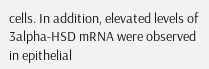cells. In addition, elevated levels of 3alpha-HSD mRNA were observed in epithelial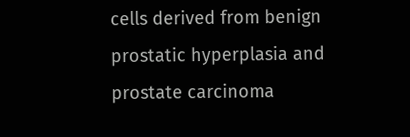cells derived from benign prostatic hyperplasia and prostate carcinoma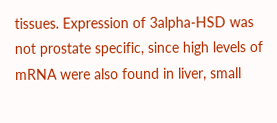tissues. Expression of 3alpha-HSD was not prostate specific, since high levels of mRNA were also found in liver, small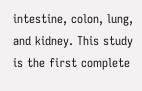intestine, colon, lung, and kidney. This study is the first complete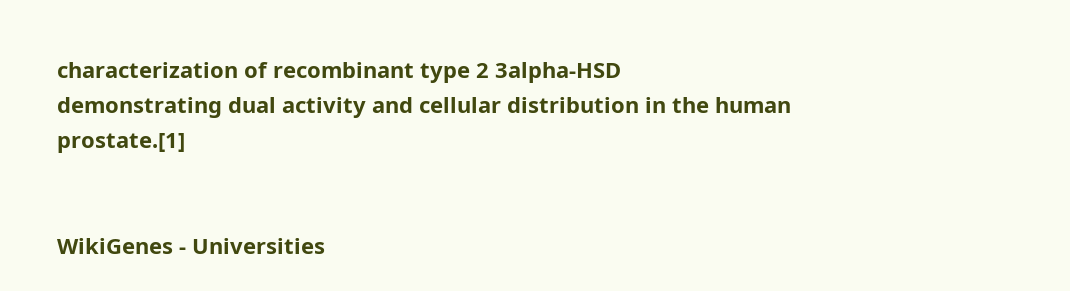characterization of recombinant type 2 3alpha-HSD demonstrating dual activity and cellular distribution in the human prostate.[1]


WikiGenes - Universities